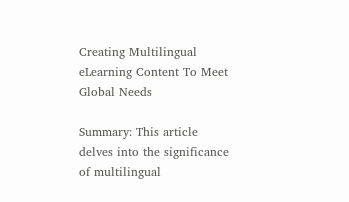Creating Multilingual eLearning Content To Meet Global Needs

Summary: This article delves into the significance of multilingual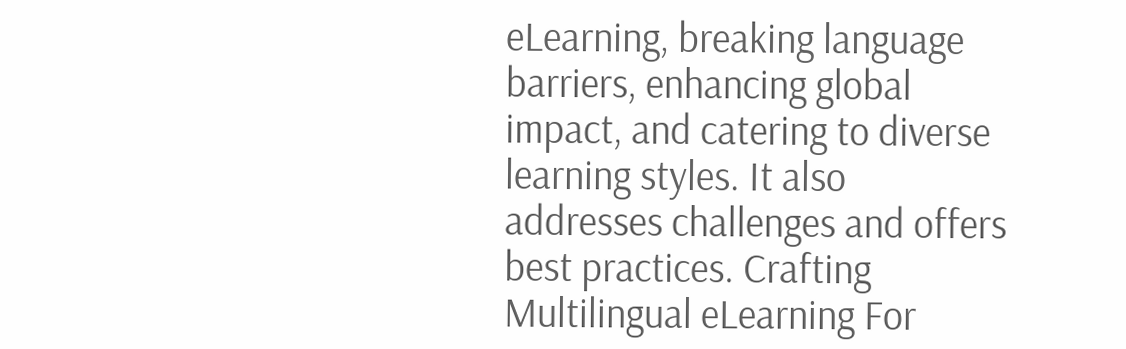eLearning, breaking language barriers, enhancing global impact, and catering to diverse learning styles. It also addresses challenges and offers best practices. Crafting Multilingual eLearning For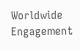Worldwide Engagement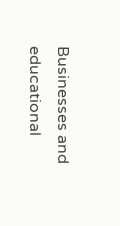Businesses and educational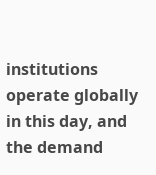institutions operate globally in this day, and the demand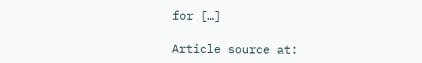for […]

Article source at: